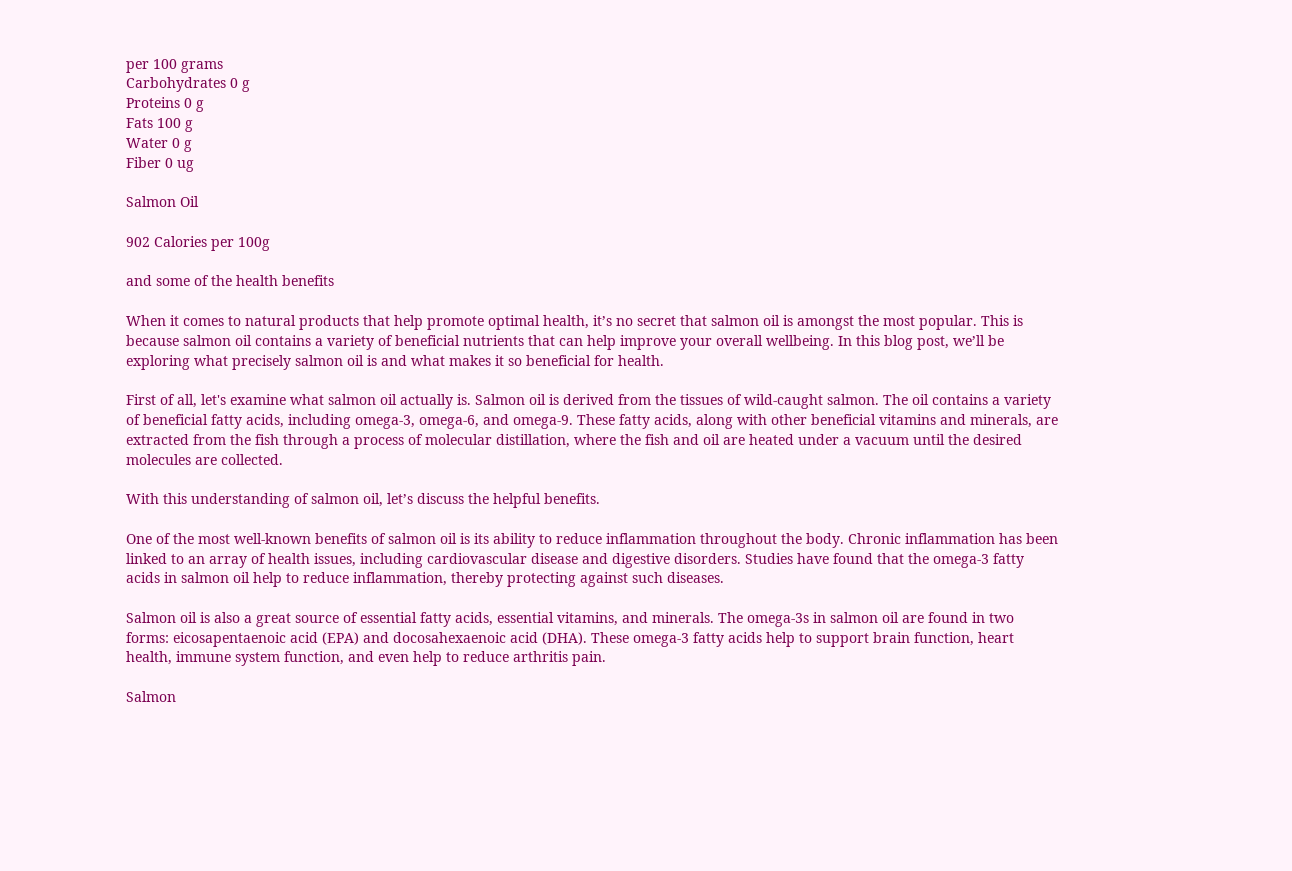per 100 grams
Carbohydrates 0 g
Proteins 0 g
Fats 100 g
Water 0 g
Fiber 0 ug

Salmon Oil

902 Calories per 100g

and some of the health benefits

When it comes to natural products that help promote optimal health, it’s no secret that salmon oil is amongst the most popular. This is because salmon oil contains a variety of beneficial nutrients that can help improve your overall wellbeing. In this blog post, we’ll be exploring what precisely salmon oil is and what makes it so beneficial for health.

First of all, let's examine what salmon oil actually is. Salmon oil is derived from the tissues of wild-caught salmon. The oil contains a variety of beneficial fatty acids, including omega-3, omega-6, and omega-9. These fatty acids, along with other beneficial vitamins and minerals, are extracted from the fish through a process of molecular distillation, where the fish and oil are heated under a vacuum until the desired molecules are collected.

With this understanding of salmon oil, let’s discuss the helpful benefits.

One of the most well-known benefits of salmon oil is its ability to reduce inflammation throughout the body. Chronic inflammation has been linked to an array of health issues, including cardiovascular disease and digestive disorders. Studies have found that the omega-3 fatty acids in salmon oil help to reduce inflammation, thereby protecting against such diseases.

Salmon oil is also a great source of essential fatty acids, essential vitamins, and minerals. The omega-3s in salmon oil are found in two forms: eicosapentaenoic acid (EPA) and docosahexaenoic acid (DHA). These omega-3 fatty acids help to support brain function, heart health, immune system function, and even help to reduce arthritis pain.

Salmon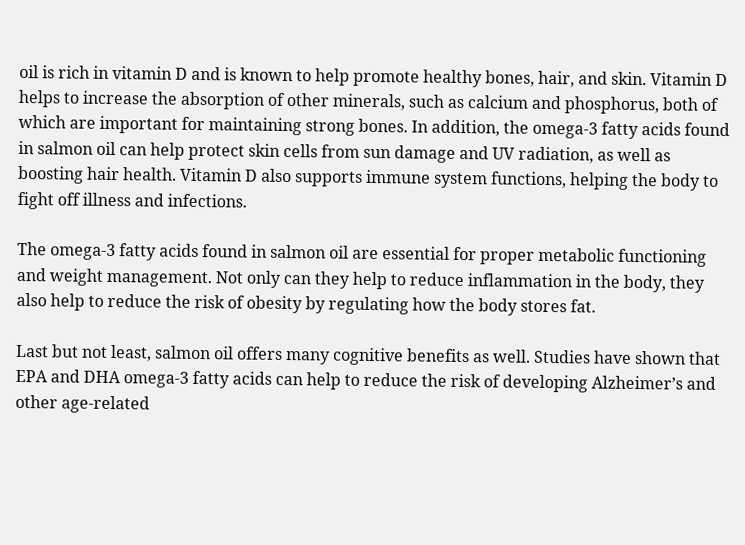oil is rich in vitamin D and is known to help promote healthy bones, hair, and skin. Vitamin D helps to increase the absorption of other minerals, such as calcium and phosphorus, both of which are important for maintaining strong bones. In addition, the omega-3 fatty acids found in salmon oil can help protect skin cells from sun damage and UV radiation, as well as boosting hair health. Vitamin D also supports immune system functions, helping the body to fight off illness and infections.

The omega-3 fatty acids found in salmon oil are essential for proper metabolic functioning and weight management. Not only can they help to reduce inflammation in the body, they also help to reduce the risk of obesity by regulating how the body stores fat.

Last but not least, salmon oil offers many cognitive benefits as well. Studies have shown that EPA and DHA omega-3 fatty acids can help to reduce the risk of developing Alzheimer’s and other age-related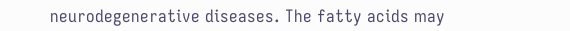neurodegenerative diseases. The fatty acids may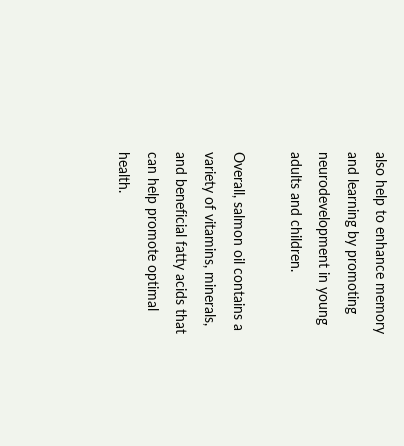also help to enhance memory and learning by promoting neurodevelopment in young adults and children.

Overall, salmon oil contains a variety of vitamins, minerals, and beneficial fatty acids that can help promote optimal health.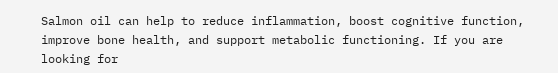Salmon oil can help to reduce inflammation, boost cognitive function, improve bone health, and support metabolic functioning. If you are looking for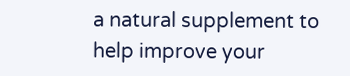a natural supplement to help improve your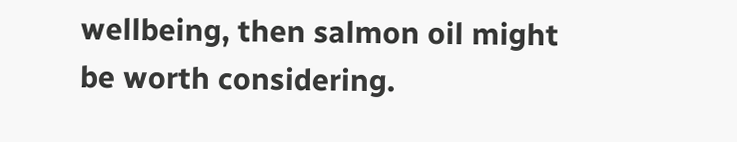wellbeing, then salmon oil might be worth considering.